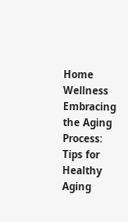Home Wellness Embracing the Aging Process: Tips for Healthy Aging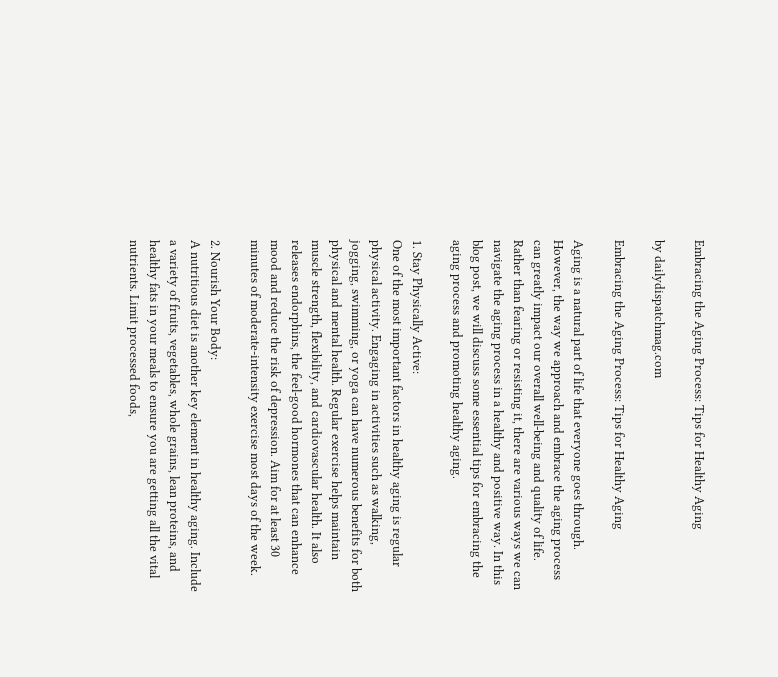Embracing the Aging Process: Tips for Healthy Aging

by dailydispatchmag.com

Embracing the Aging Process: Tips for Healthy Aging

Aging is a natural part of life that everyone goes through. However, the way we approach and embrace the aging process can greatly impact our overall well-being and quality of life. Rather than fearing or resisting it, there are various ways we can navigate the aging process in a healthy and positive way. In this blog post, we will discuss some essential tips for embracing the aging process and promoting healthy aging.

1. Stay Physically Active:
One of the most important factors in healthy aging is regular physical activity. Engaging in activities such as walking, jogging, swimming, or yoga can have numerous benefits for both physical and mental health. Regular exercise helps maintain muscle strength, flexibility, and cardiovascular health. It also releases endorphins, the feel-good hormones that can enhance mood and reduce the risk of depression. Aim for at least 30 minutes of moderate-intensity exercise most days of the week.

2. Nourish Your Body:
A nutritious diet is another key element in healthy aging. Include a variety of fruits, vegetables, whole grains, lean proteins, and healthy fats in your meals to ensure you are getting all the vital nutrients. Limit processed foods,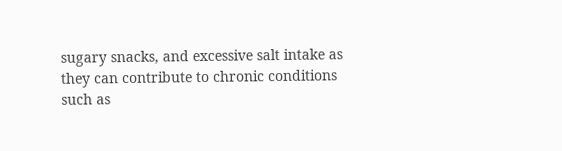sugary snacks, and excessive salt intake as they can contribute to chronic conditions such as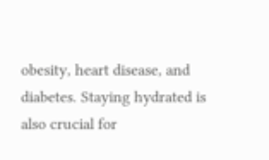obesity, heart disease, and diabetes. Staying hydrated is also crucial for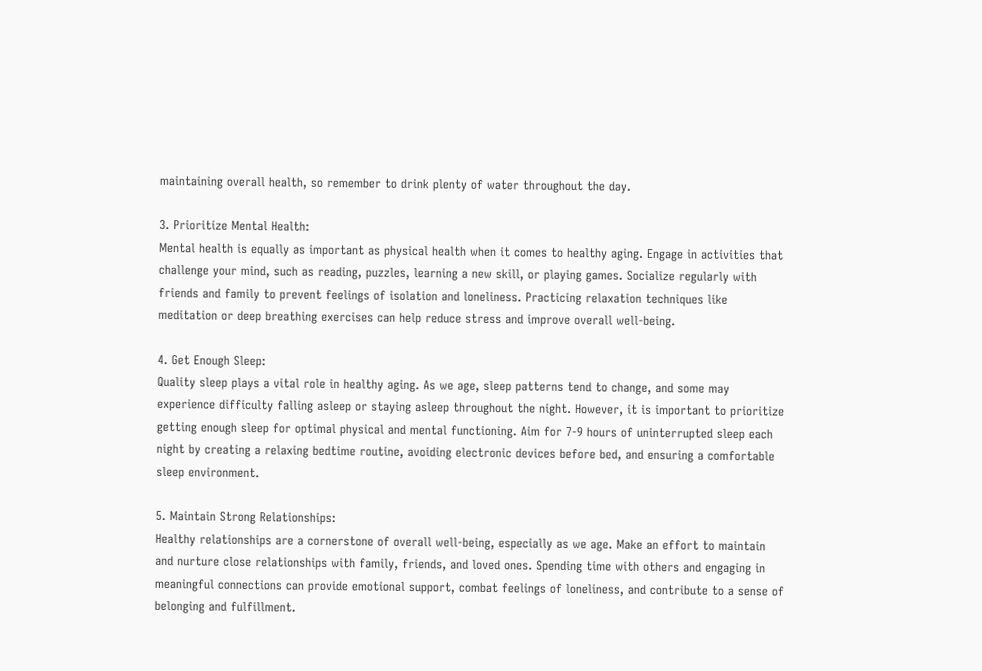maintaining overall health, so remember to drink plenty of water throughout the day.

3. Prioritize Mental Health:
Mental health is equally as important as physical health when it comes to healthy aging. Engage in activities that challenge your mind, such as reading, puzzles, learning a new skill, or playing games. Socialize regularly with friends and family to prevent feelings of isolation and loneliness. Practicing relaxation techniques like meditation or deep breathing exercises can help reduce stress and improve overall well-being.

4. Get Enough Sleep:
Quality sleep plays a vital role in healthy aging. As we age, sleep patterns tend to change, and some may experience difficulty falling asleep or staying asleep throughout the night. However, it is important to prioritize getting enough sleep for optimal physical and mental functioning. Aim for 7-9 hours of uninterrupted sleep each night by creating a relaxing bedtime routine, avoiding electronic devices before bed, and ensuring a comfortable sleep environment.

5. Maintain Strong Relationships:
Healthy relationships are a cornerstone of overall well-being, especially as we age. Make an effort to maintain and nurture close relationships with family, friends, and loved ones. Spending time with others and engaging in meaningful connections can provide emotional support, combat feelings of loneliness, and contribute to a sense of belonging and fulfillment.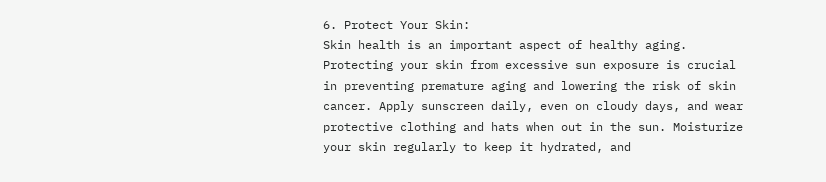6. Protect Your Skin:
Skin health is an important aspect of healthy aging. Protecting your skin from excessive sun exposure is crucial in preventing premature aging and lowering the risk of skin cancer. Apply sunscreen daily, even on cloudy days, and wear protective clothing and hats when out in the sun. Moisturize your skin regularly to keep it hydrated, and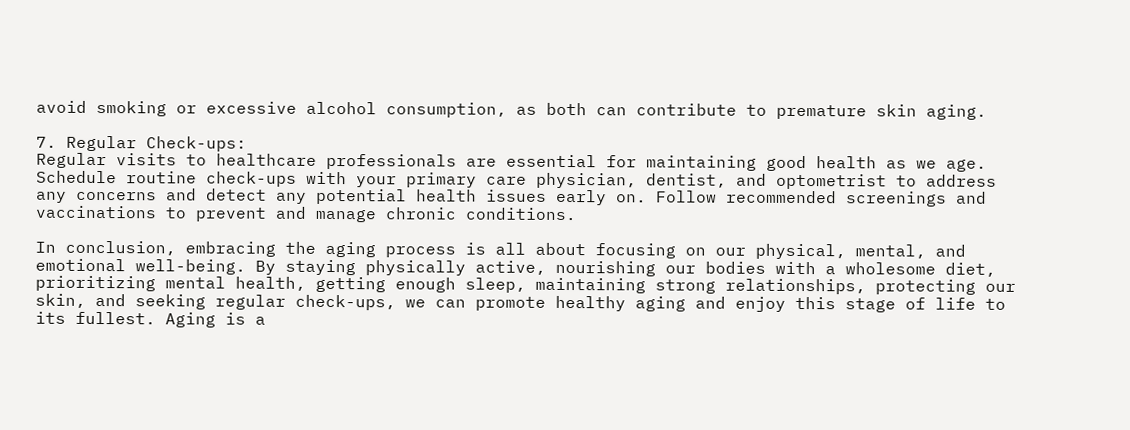avoid smoking or excessive alcohol consumption, as both can contribute to premature skin aging.

7. Regular Check-ups:
Regular visits to healthcare professionals are essential for maintaining good health as we age. Schedule routine check-ups with your primary care physician, dentist, and optometrist to address any concerns and detect any potential health issues early on. Follow recommended screenings and vaccinations to prevent and manage chronic conditions.

In conclusion, embracing the aging process is all about focusing on our physical, mental, and emotional well-being. By staying physically active, nourishing our bodies with a wholesome diet, prioritizing mental health, getting enough sleep, maintaining strong relationships, protecting our skin, and seeking regular check-ups, we can promote healthy aging and enjoy this stage of life to its fullest. Aging is a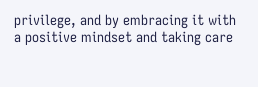privilege, and by embracing it with a positive mindset and taking care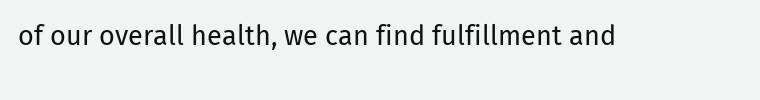of our overall health, we can find fulfillment and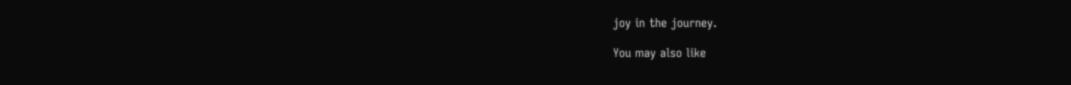joy in the journey.

You may also like